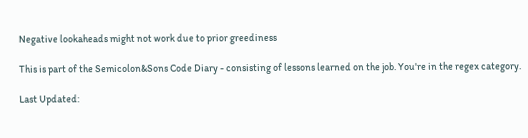Negative lookaheads might not work due to prior greediness

This is part of the Semicolon&Sons Code Diary - consisting of lessons learned on the job. You're in the regex category.

Last Updated: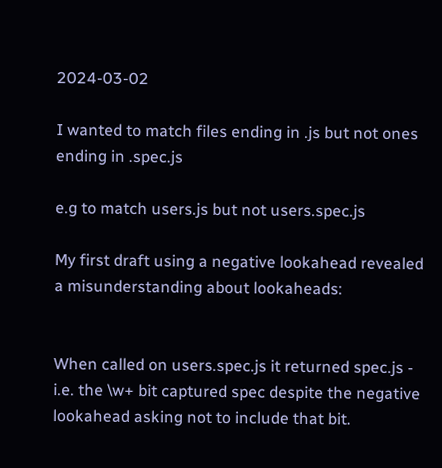2024-03-02

I wanted to match files ending in .js but not ones ending in .spec.js

e.g to match users.js but not users.spec.js

My first draft using a negative lookahead revealed a misunderstanding about lookaheads:


When called on users.spec.js it returned spec.js - i.e. the \w+ bit captured spec despite the negative lookahead asking not to include that bit.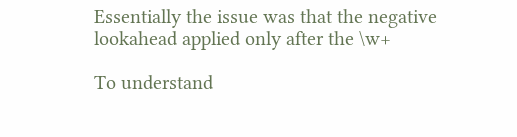Essentially the issue was that the negative lookahead applied only after the \w+

To understand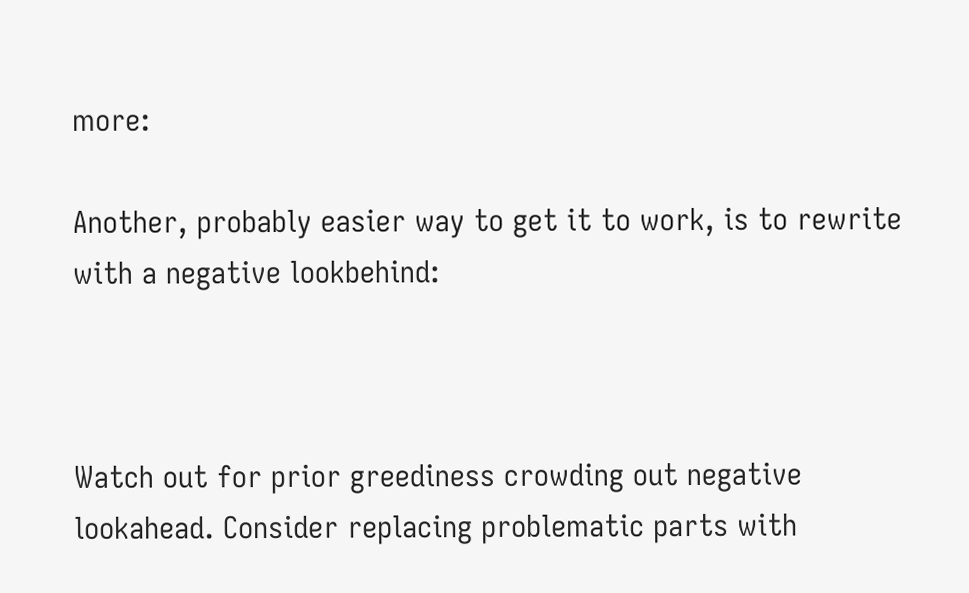more:

Another, probably easier way to get it to work, is to rewrite with a negative lookbehind:



Watch out for prior greediness crowding out negative lookahead. Consider replacing problematic parts with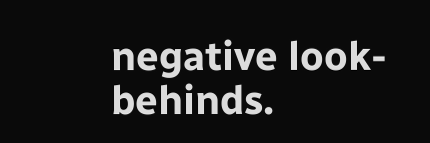negative look-behinds.